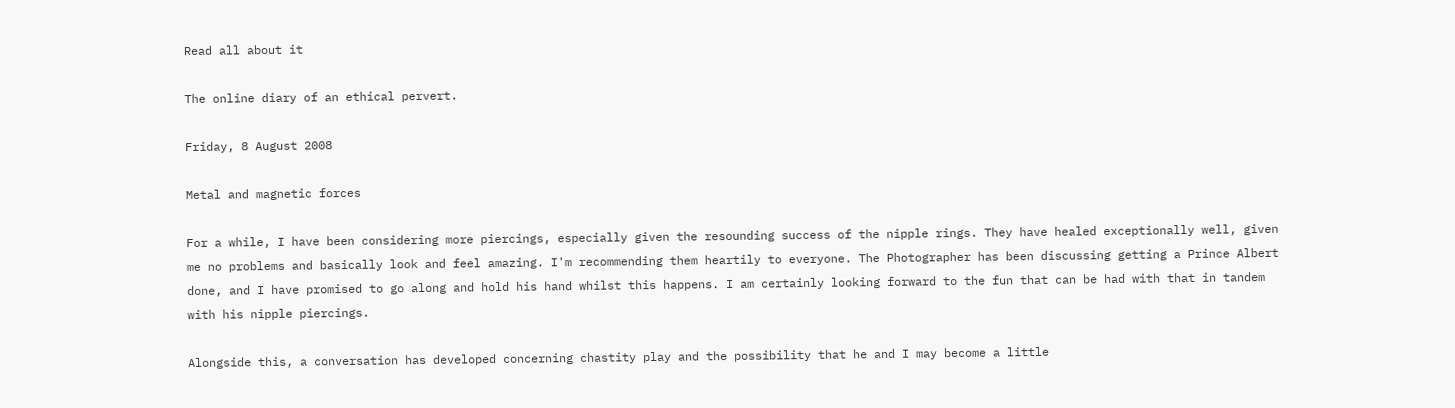Read all about it

The online diary of an ethical pervert.

Friday, 8 August 2008

Metal and magnetic forces

For a while, I have been considering more piercings, especially given the resounding success of the nipple rings. They have healed exceptionally well, given me no problems and basically look and feel amazing. I'm recommending them heartily to everyone. The Photographer has been discussing getting a Prince Albert done, and I have promised to go along and hold his hand whilst this happens. I am certainly looking forward to the fun that can be had with that in tandem with his nipple piercings.

Alongside this, a conversation has developed concerning chastity play and the possibility that he and I may become a little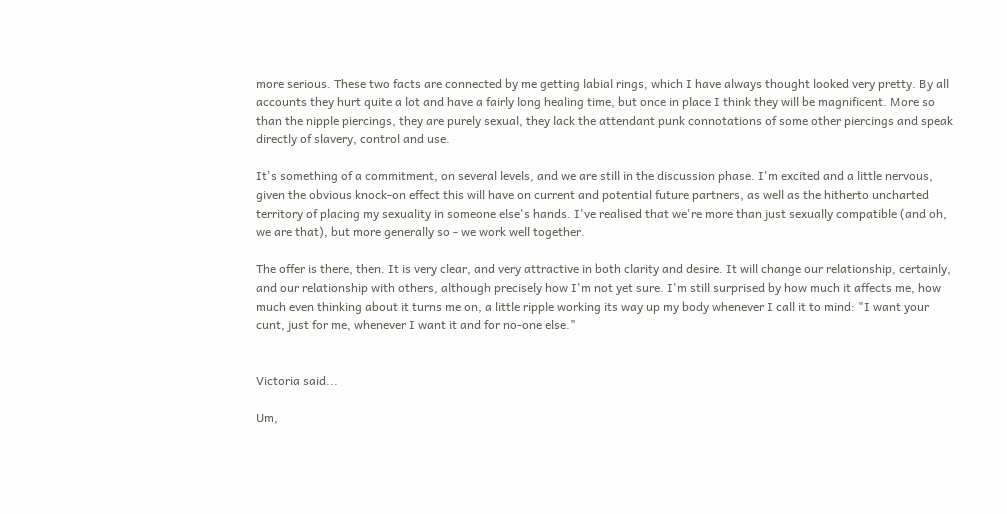more serious. These two facts are connected by me getting labial rings, which I have always thought looked very pretty. By all accounts they hurt quite a lot and have a fairly long healing time, but once in place I think they will be magnificent. More so than the nipple piercings, they are purely sexual, they lack the attendant punk connotations of some other piercings and speak directly of slavery, control and use.

It's something of a commitment, on several levels, and we are still in the discussion phase. I'm excited and a little nervous, given the obvious knock-on effect this will have on current and potential future partners, as well as the hitherto uncharted territory of placing my sexuality in someone else's hands. I've realised that we're more than just sexually compatible (and oh, we are that), but more generally so - we work well together.

The offer is there, then. It is very clear, and very attractive in both clarity and desire. It will change our relationship, certainly, and our relationship with others, although precisely how I'm not yet sure. I'm still surprised by how much it affects me, how much even thinking about it turns me on, a little ripple working its way up my body whenever I call it to mind: "I want your cunt, just for me, whenever I want it and for no-one else."


Victoria said...

Um,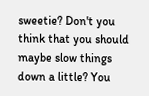sweetie? Don't you think that you should maybe slow things down a little? You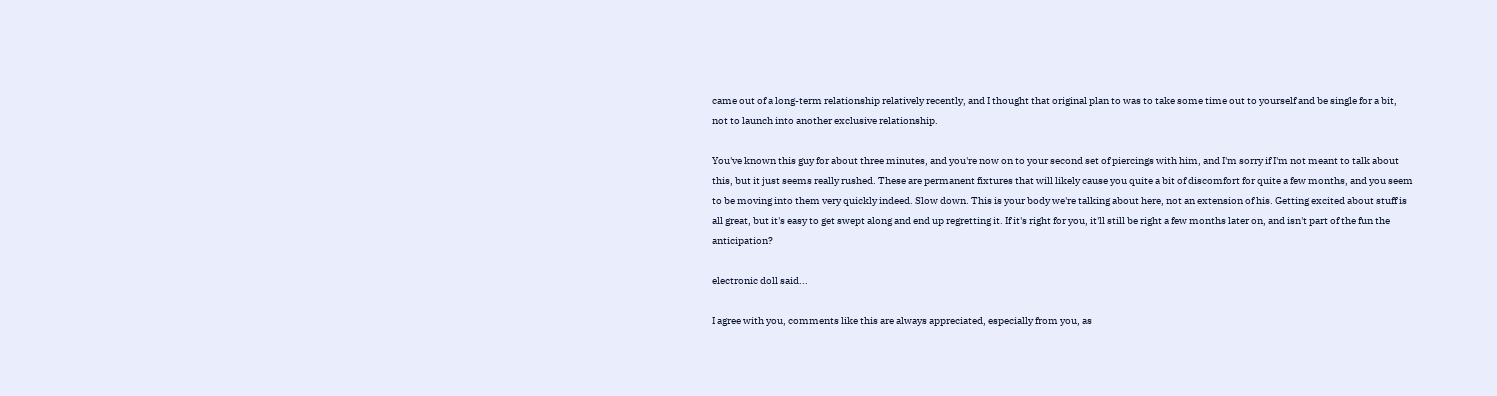came out of a long-term relationship relatively recently, and I thought that original plan to was to take some time out to yourself and be single for a bit, not to launch into another exclusive relationship.

You've known this guy for about three minutes, and you're now on to your second set of piercings with him, and I'm sorry if I'm not meant to talk about this, but it just seems really rushed. These are permanent fixtures that will likely cause you quite a bit of discomfort for quite a few months, and you seem to be moving into them very quickly indeed. Slow down. This is your body we're talking about here, not an extension of his. Getting excited about stuff is all great, but it's easy to get swept along and end up regretting it. If it's right for you, it'll still be right a few months later on, and isn't part of the fun the anticipation?

electronic doll said...

I agree with you, comments like this are always appreciated, especially from you, as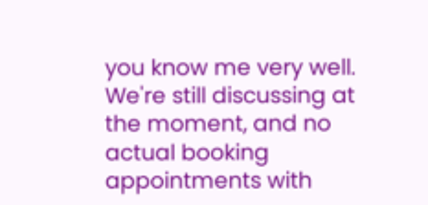you know me very well. We're still discussing at the moment, and no actual booking appointments with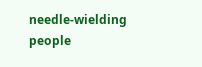needle-wielding people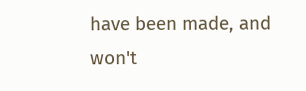have been made, and won't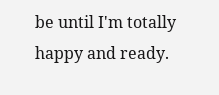be until I'm totally happy and ready.